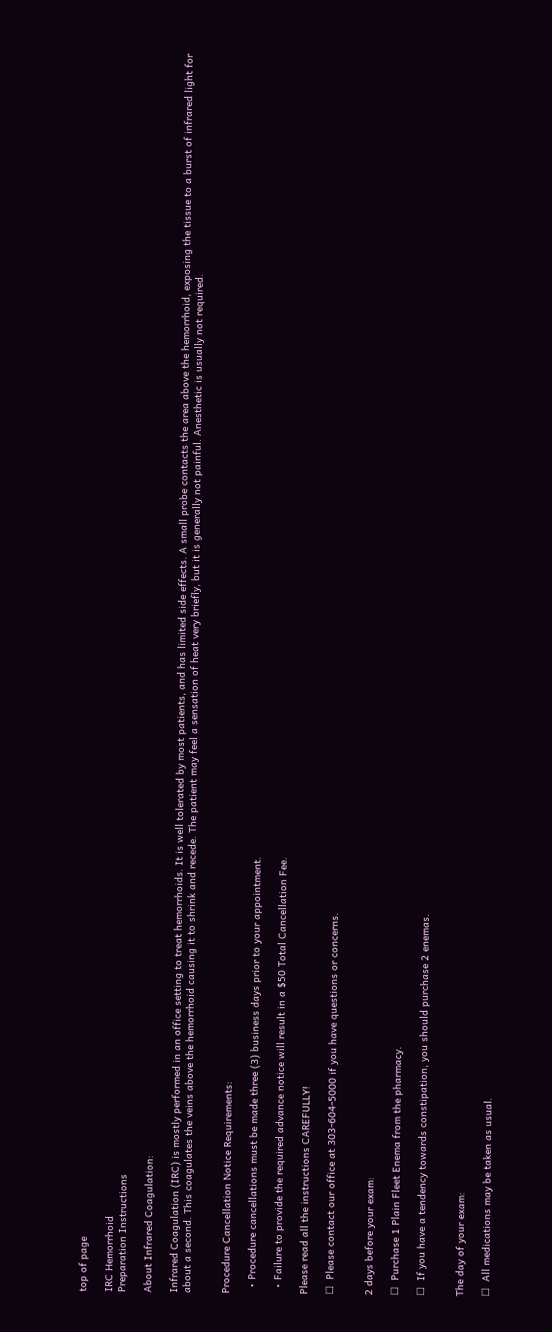top of page

IRC Hemorrhoid
Preparation Instructions

About Infrared Coagulation:

Infrared Coagulation (IRC) is mostly performed in an office setting to treat hemorrhoids. It is well tolerated by most patients, and has limited side effects. A small probe contacts the area above the hemorrhoid, exposing the tissue to a burst of infrared light for about a second. This coagulates the veins above the hemorrhoid causing it to shrink and recede. The patient may feel a sensation of heat very briefly, but it is generally not painful. Anesthetic is usually not required.


Procedure Cancellation Notice Requirements:

  • Procedure cancellations must be made three (3) business days prior to your appointment.

  • Failure to provide the required advance notice will result in a $50 Total Cancellation Fee.

Please read all the instructions CAREFULLY!

☐  Please contact our office at 303-604-5000 if you have questions or concerns.


2 days before your exam:

☐  Purchase 1 Plain Fleet Enema from the pharmacy.

☐  If you have a tendency towards constipation, you should purchase 2 enemas.


The day of your exam:

☐  All medications may be taken as usual.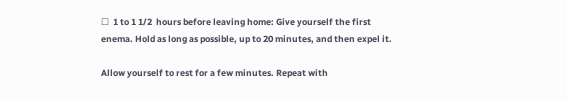☐  1 to 1 1/2  hours before leaving home: Give yourself the first enema. Hold as long as possible, up to 20 minutes, and then expel it.

Allow yourself to rest for a few minutes. Repeat with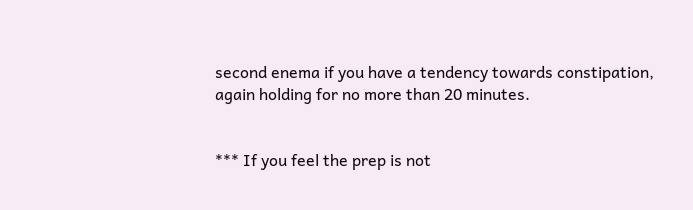second enema if you have a tendency towards constipation, again holding for no more than 20 minutes.


*** If you feel the prep is not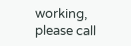working, please call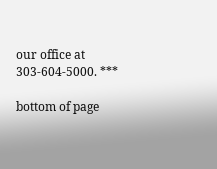our office at 303-604-5000. ***

bottom of page